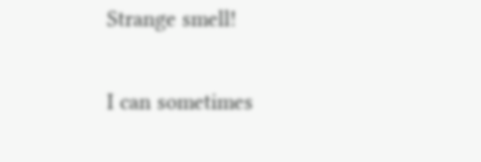Strange smell!

I can sometimes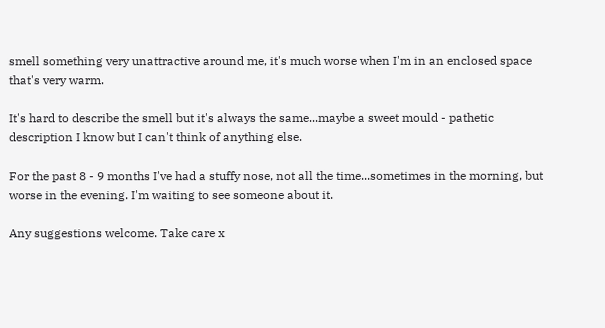smell something very unattractive around me, it's much worse when I'm in an enclosed space that's very warm.

It's hard to describe the smell but it's always the same...maybe a sweet mould - pathetic description I know but I can't think of anything else.

For the past 8 - 9 months I've had a stuffy nose, not all the time...sometimes in the morning, but worse in the evening. I'm waiting to see someone about it.

Any suggestions welcome. Take care x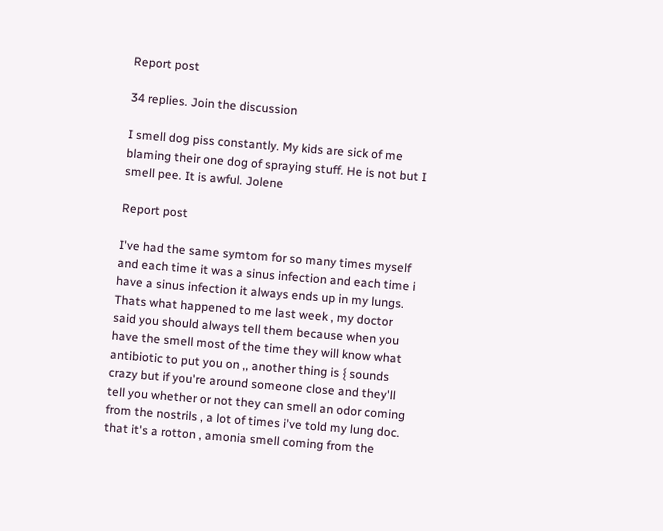Report post

34 replies. Join the discussion

I smell dog piss constantly. My kids are sick of me blaming their one dog of spraying stuff. He is not but I smell pee. It is awful. Jolene

Report post

I've had the same symtom for so many times myself and each time it was a sinus infection and each time i have a sinus infection it always ends up in my lungs. Thats what happened to me last week , my doctor said you should always tell them because when you have the smell most of the time they will know what antibiotic to put you on ,, another thing is { sounds crazy but if you're around someone close and they'll tell you whether or not they can smell an odor coming from the nostrils , a lot of times i've told my lung doc. that it's a rotton , amonia smell coming from the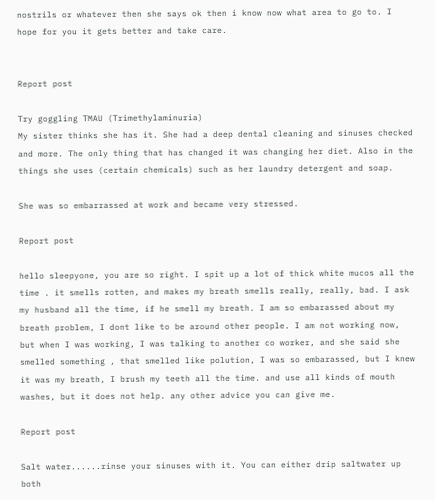nostrils or whatever then she says ok then i know now what area to go to. I hope for you it gets better and take care.


Report post

Try goggling TMAU (Trimethylaminuria)
My sister thinks she has it. She had a deep dental cleaning and sinuses checked and more. The only thing that has changed it was changing her diet. Also in the things she uses (certain chemicals) such as her laundry detergent and soap.

She was so embarrassed at work and became very stressed.

Report post

hello sleepyone, you are so right. I spit up a lot of thick white mucos all the time . it smells rotten, and makes my breath smells really, really, bad. I ask my husband all the time, if he smell my breath. I am so embarassed about my breath problem, I dont like to be around other people. I am not working now, but when I was working, I was talking to another co worker, and she said she smelled something , that smelled like polution, I was so embarassed, but I knew it was my breath, I brush my teeth all the time. and use all kinds of mouth washes, but it does not help. any other advice you can give me.

Report post

Salt water......rinse your sinuses with it. You can either drip saltwater up both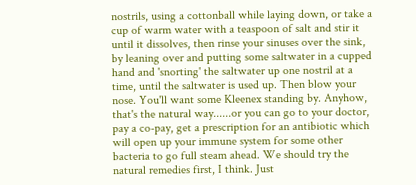nostrils, using a cottonball while laying down, or take a cup of warm water with a teaspoon of salt and stir it until it dissolves, then rinse your sinuses over the sink, by leaning over and putting some saltwater in a cupped hand and 'snorting' the saltwater up one nostril at a time, until the saltwater is used up. Then blow your nose. You'll want some Kleenex standing by. Anyhow, that's the natural way......or you can go to your doctor, pay a co-pay, get a prescription for an antibiotic which will open up your immune system for some other bacteria to go full steam ahead. We should try the natural remedies first, I think. Just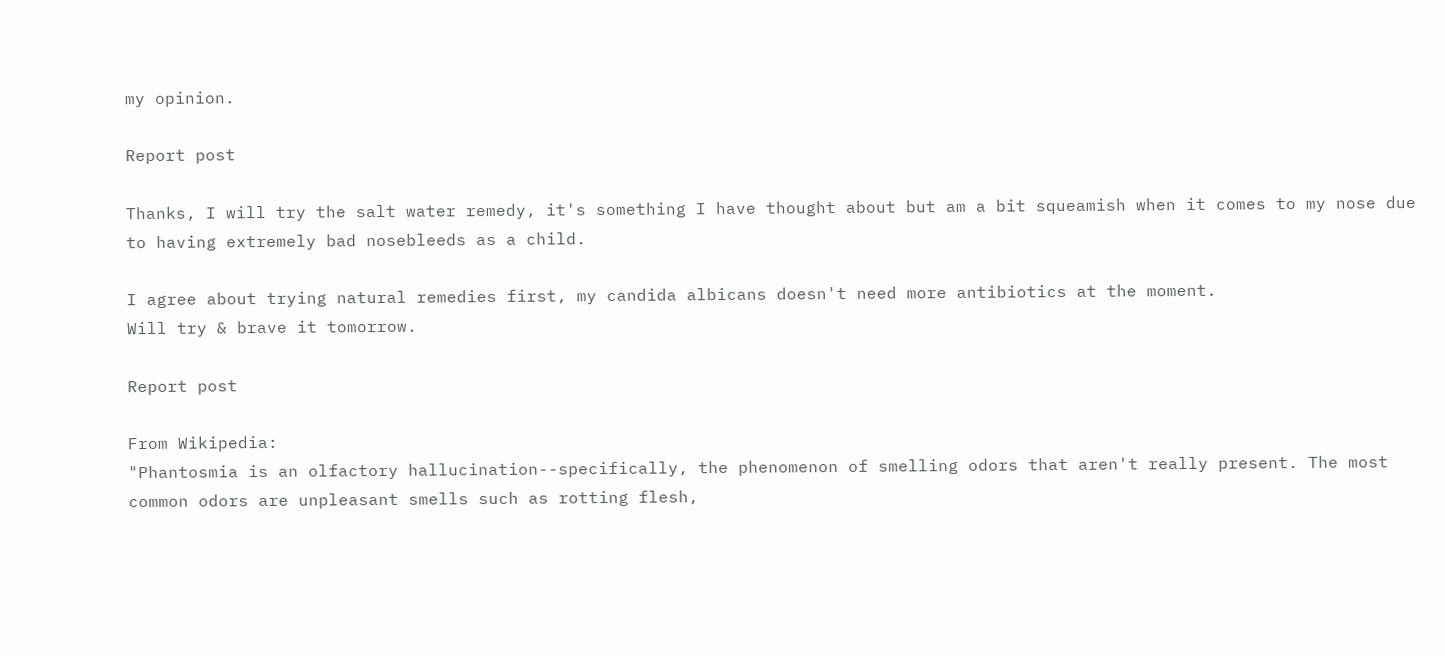my opinion.

Report post

Thanks, I will try the salt water remedy, it's something I have thought about but am a bit squeamish when it comes to my nose due to having extremely bad nosebleeds as a child.

I agree about trying natural remedies first, my candida albicans doesn't need more antibiotics at the moment.
Will try & brave it tomorrow.

Report post

From Wikipedia:
"Phantosmia is an olfactory hallucination--specifically, the phenomenon of smelling odors that aren't really present. The most common odors are unpleasant smells such as rotting flesh,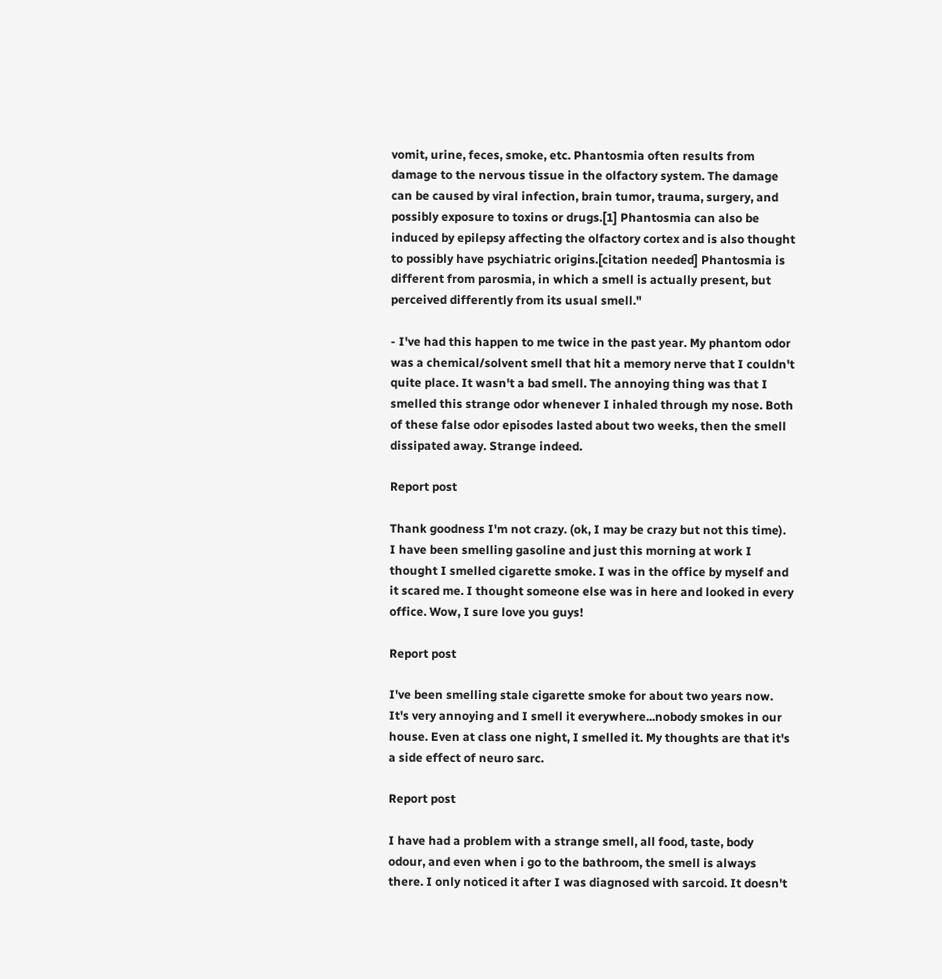vomit, urine, feces, smoke, etc. Phantosmia often results from damage to the nervous tissue in the olfactory system. The damage can be caused by viral infection, brain tumor, trauma, surgery, and possibly exposure to toxins or drugs.[1] Phantosmia can also be induced by epilepsy affecting the olfactory cortex and is also thought to possibly have psychiatric origins.[citation needed] Phantosmia is different from parosmia, in which a smell is actually present, but perceived differently from its usual smell."

- I've had this happen to me twice in the past year. My phantom odor was a chemical/solvent smell that hit a memory nerve that I couldn't quite place. It wasn't a bad smell. The annoying thing was that I smelled this strange odor whenever I inhaled through my nose. Both of these false odor episodes lasted about two weeks, then the smell dissipated away. Strange indeed.

Report post

Thank goodness I'm not crazy. (ok, I may be crazy but not this time). I have been smelling gasoline and just this morning at work I thought I smelled cigarette smoke. I was in the office by myself and it scared me. I thought someone else was in here and looked in every office. Wow, I sure love you guys!

Report post

I've been smelling stale cigarette smoke for about two years now. It's very annoying and I smell it everywhere...nobody smokes in our house. Even at class one night, I smelled it. My thoughts are that it's a side effect of neuro sarc.

Report post

I have had a problem with a strange smell, all food, taste, body odour, and even when i go to the bathroom, the smell is always there. I only noticed it after I was diagnosed with sarcoid. It doesn't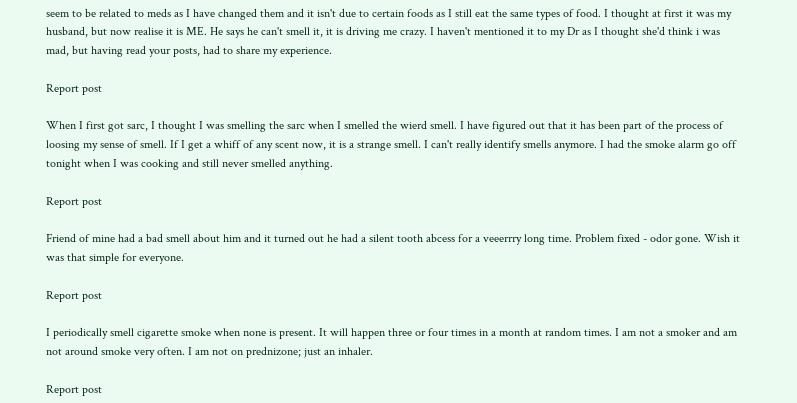seem to be related to meds as I have changed them and it isn't due to certain foods as I still eat the same types of food. I thought at first it was my husband, but now realise it is ME. He says he can't smell it, it is driving me crazy. I haven't mentioned it to my Dr as I thought she'd think i was mad, but having read your posts, had to share my experience.

Report post

When I first got sarc, I thought I was smelling the sarc when I smelled the wierd smell. I have figured out that it has been part of the process of loosing my sense of smell. If I get a whiff of any scent now, it is a strange smell. I can't really identify smells anymore. I had the smoke alarm go off tonight when I was cooking and still never smelled anything.

Report post

Friend of mine had a bad smell about him and it turned out he had a silent tooth abcess for a veeerrry long time. Problem fixed - odor gone. Wish it was that simple for everyone.

Report post

I periodically smell cigarette smoke when none is present. It will happen three or four times in a month at random times. I am not a smoker and am not around smoke very often. I am not on prednizone; just an inhaler.

Report post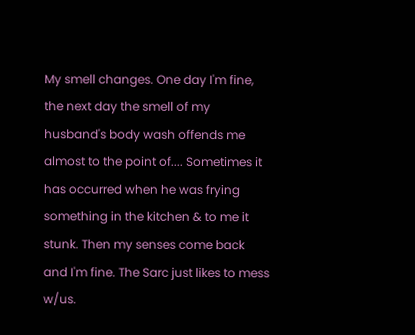My smell changes. One day I'm fine, the next day the smell of my husband's body wash offends me almost to the point of.... Sometimes it has occurred when he was frying something in the kitchen & to me it stunk. Then my senses come back and I'm fine. The Sarc just likes to mess w/us.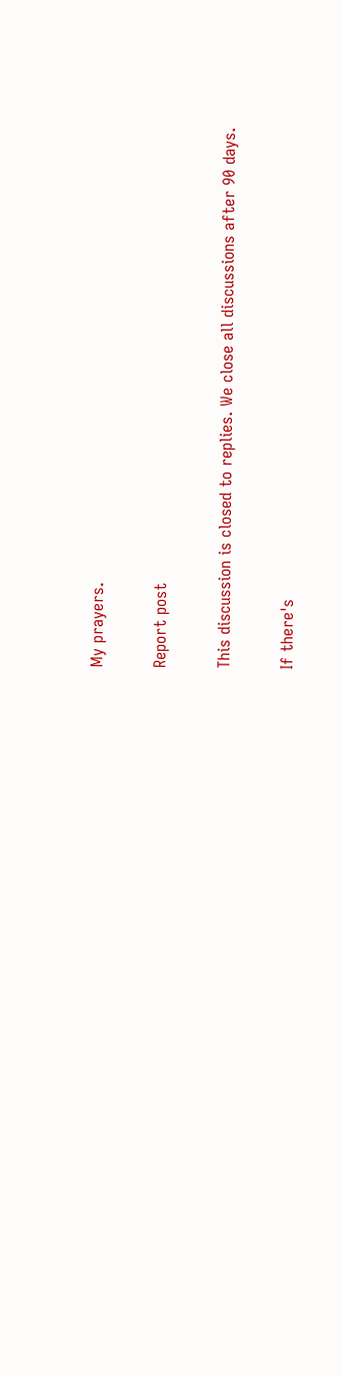My prayers.

Report post

This discussion is closed to replies. We close all discussions after 90 days.

If there's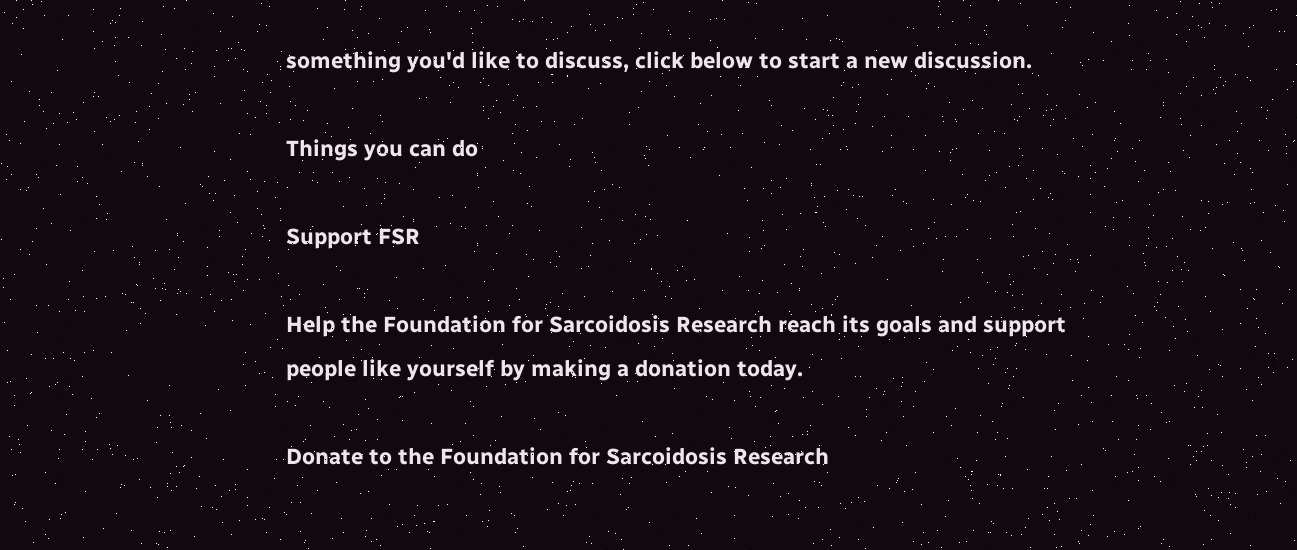something you'd like to discuss, click below to start a new discussion.

Things you can do

Support FSR

Help the Foundation for Sarcoidosis Research reach its goals and support people like yourself by making a donation today.

Donate to the Foundation for Sarcoidosis Research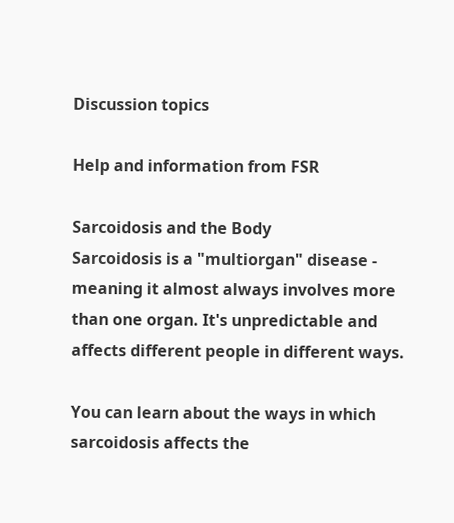Discussion topics

Help and information from FSR

Sarcoidosis and the Body
Sarcoidosis is a "multiorgan" disease - meaning it almost always involves more than one organ. It's unpredictable and affects different people in different ways.

You can learn about the ways in which sarcoidosis affects the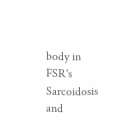body in FSR's Sarcoidosis and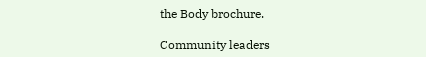the Body brochure.

Community leaders